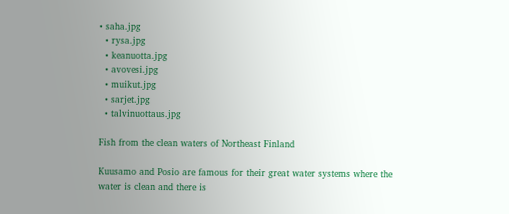• saha.jpg
  • rysa.jpg
  • keanuotta.jpg
  • avovesi.jpg
  • muikut.jpg
  • sarjet.jpg
  • talvinuottaus.jpg

Fish from the clean waters of Northeast Finland

Kuusamo and Posio are famous for their great water systems where the water is clean and there is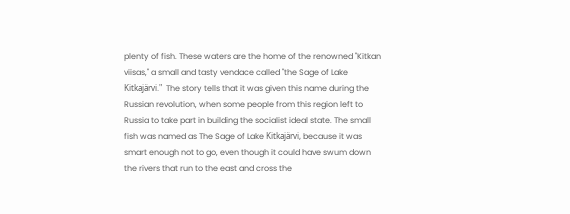plenty of fish. These waters are the home of the renowned "Kitkan viisas," a small and tasty vendace called "the Sage of Lake Kitkajärvi."  The story tells that it was given this name during the Russian revolution, when some people from this region left to Russia to take part in building the socialist ideal state. The small fish was named as The Sage of Lake Kitkajärvi, because it was smart enough not to go, even though it could have swum down the rivers that run to the east and cross the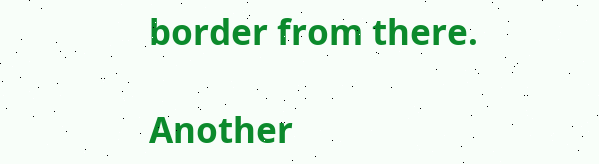border from there.

Another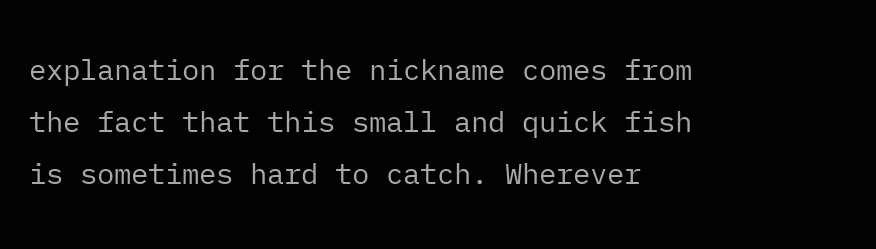explanation for the nickname comes from the fact that this small and quick fish is sometimes hard to catch. Wherever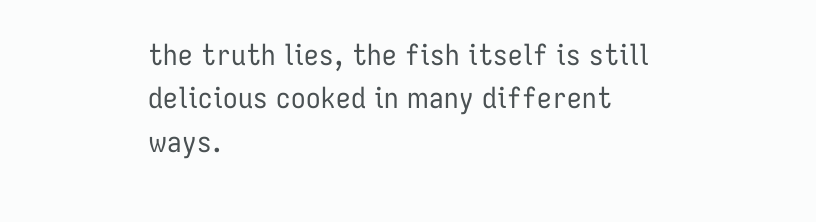the truth lies, the fish itself is still delicious cooked in many different ways.